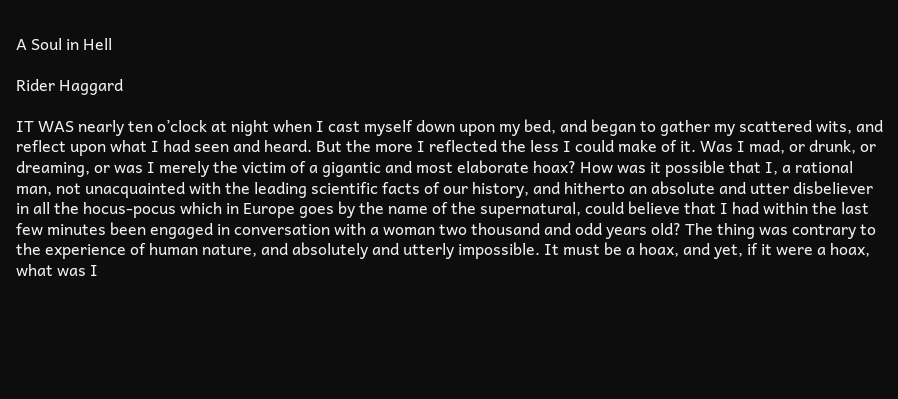A Soul in Hell

Rider Haggard

IT WAS nearly ten o’clock at night when I cast myself down upon my bed, and began to gather my scattered wits, and reflect upon what I had seen and heard. But the more I reflected the less I could make of it. Was I mad, or drunk, or dreaming, or was I merely the victim of a gigantic and most elaborate hoax? How was it possible that I, a rational man, not unacquainted with the leading scientific facts of our history, and hitherto an absolute and utter disbeliever in all the hocus-pocus which in Europe goes by the name of the supernatural, could believe that I had within the last few minutes been engaged in conversation with a woman two thousand and odd years old? The thing was contrary to the experience of human nature, and absolutely and utterly impossible. It must be a hoax, and yet, if it were a hoax, what was I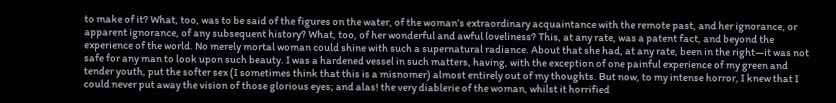to make of it? What, too, was to be said of the figures on the water, of the woman’s extraordinary acquaintance with the remote past, and her ignorance, or apparent ignorance, of any subsequent history? What, too, of her wonderful and awful loveliness? This, at any rate, was a patent fact, and beyond the experience of the world. No merely mortal woman could shine with such a supernatural radiance. About that she had, at any rate, been in the right—it was not safe for any man to look upon such beauty. I was a hardened vessel in such matters, having, with the exception of one painful experience of my green and tender youth, put the softer sex (I sometimes think that this is a misnomer) almost entirely out of my thoughts. But now, to my intense horror, I knew that I could never put away the vision of those glorious eyes; and alas! the very diablerie of the woman, whilst it horrified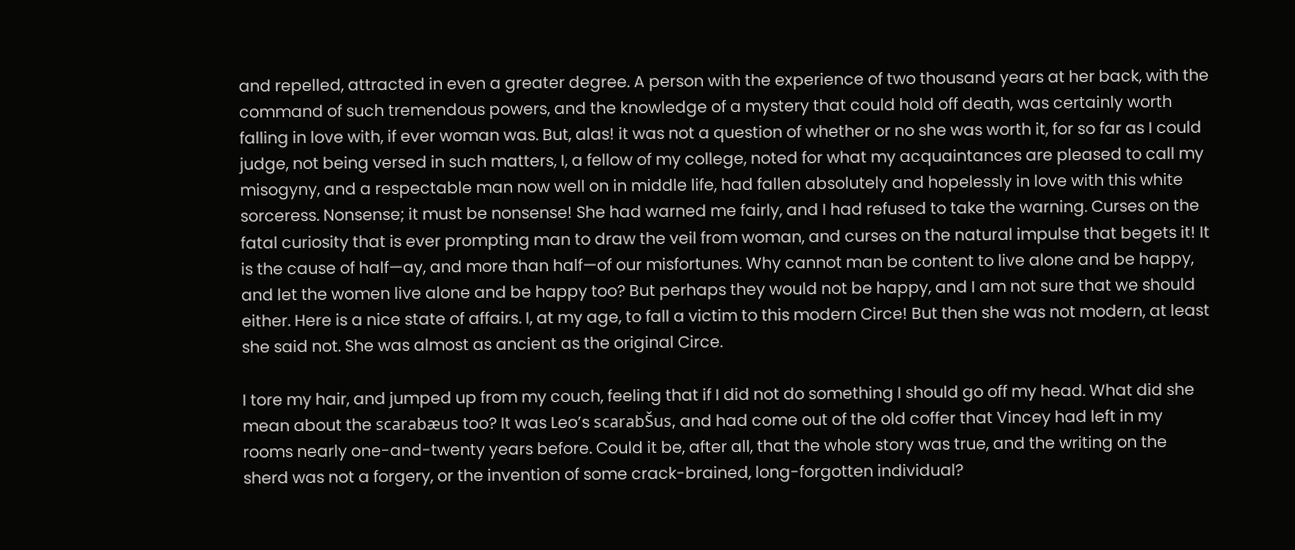and repelled, attracted in even a greater degree. A person with the experience of two thousand years at her back, with the command of such tremendous powers, and the knowledge of a mystery that could hold off death, was certainly worth falling in love with, if ever woman was. But, alas! it was not a question of whether or no she was worth it, for so far as I could judge, not being versed in such matters, I, a fellow of my college, noted for what my acquaintances are pleased to call my misogyny, and a respectable man now well on in middle life, had fallen absolutely and hopelessly in love with this white sorceress. Nonsense; it must be nonsense! She had warned me fairly, and I had refused to take the warning. Curses on the fatal curiosity that is ever prompting man to draw the veil from woman, and curses on the natural impulse that begets it! It is the cause of half—ay, and more than half—of our misfortunes. Why cannot man be content to live alone and be happy, and let the women live alone and be happy too? But perhaps they would not be happy, and I am not sure that we should either. Here is a nice state of affairs. I, at my age, to fall a victim to this modern Circe! But then she was not modern, at least she said not. She was almost as ancient as the original Circe.

I tore my hair, and jumped up from my couch, feeling that if I did not do something I should go off my head. What did she mean about the scarabæus too? It was Leo’s scarabŠus, and had come out of the old coffer that Vincey had left in my rooms nearly one-and-twenty years before. Could it be, after all, that the whole story was true, and the writing on the sherd was not a forgery, or the invention of some crack-brained, long-forgotten individual?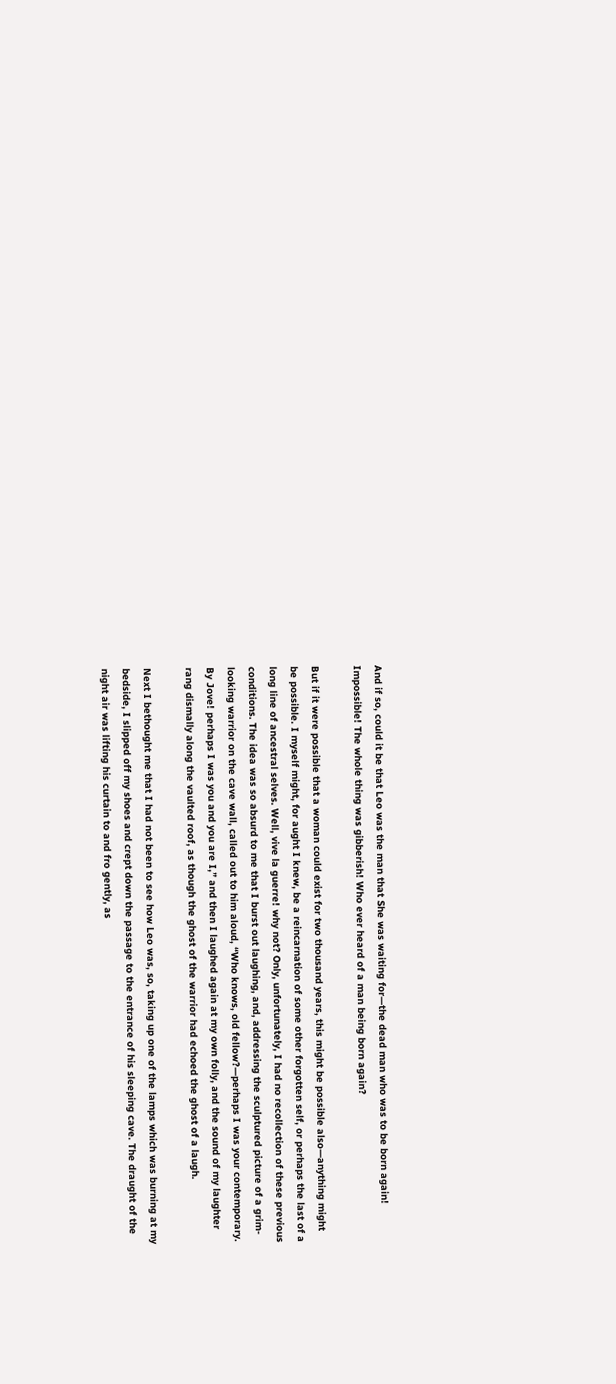And if so, could it be that Leo was the man that She was waiting for—the dead man who was to be born again! Impossible! The whole thing was gibberish! Who ever heard of a man being born again?

But if it were possible that a woman could exist for two thousand years, this might be possible also—anything might be possible. I myself might, for aught I knew, be a reincarnation of some other forgotten self, or perhaps the last of a long line of ancestral selves. Well, vive la guerre! why not? Only, unfortunately, I had no recollection of these previous conditions. The idea was so absurd to me that I burst out laughing, and, addressing the sculptured picture of a grim-looking warrior on the cave wall, called out to him aloud, “Who knows, old fellow?—perhaps I was your contemporary. By Jove! perhaps I was you and you are I,” and then I laughed again at my own folly, and the sound of my laughter rang dismally along the vaulted roof, as though the ghost of the warrior had echoed the ghost of a laugh.

Next I bethought me that I had not been to see how Leo was, so, taking up one of the lamps which was burning at my bedside, I slipped off my shoes and crept down the passage to the entrance of his sleeping cave. The draught of the night air was lifting his curtain to and fro gently, as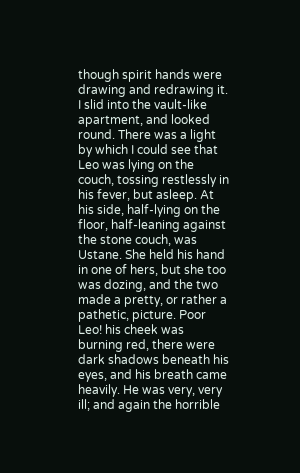though spirit hands were drawing and redrawing it. I slid into the vault-like apartment, and looked round. There was a light by which I could see that Leo was lying on the couch, tossing restlessly in his fever, but asleep. At his side, half-lying on the floor, half-leaning against the stone couch, was Ustane. She held his hand in one of hers, but she too was dozing, and the two made a pretty, or rather a pathetic, picture. Poor Leo! his cheek was burning red, there were dark shadows beneath his eyes, and his breath came heavily. He was very, very ill; and again the horrible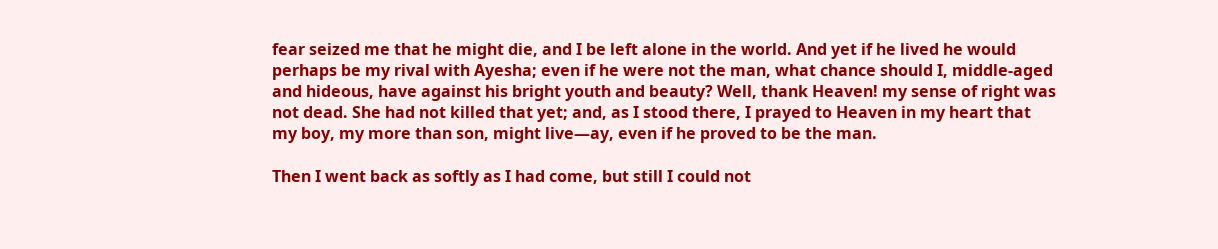fear seized me that he might die, and I be left alone in the world. And yet if he lived he would perhaps be my rival with Ayesha; even if he were not the man, what chance should I, middle-aged and hideous, have against his bright youth and beauty? Well, thank Heaven! my sense of right was not dead. She had not killed that yet; and, as I stood there, I prayed to Heaven in my heart that my boy, my more than son, might live—ay, even if he proved to be the man.

Then I went back as softly as I had come, but still I could not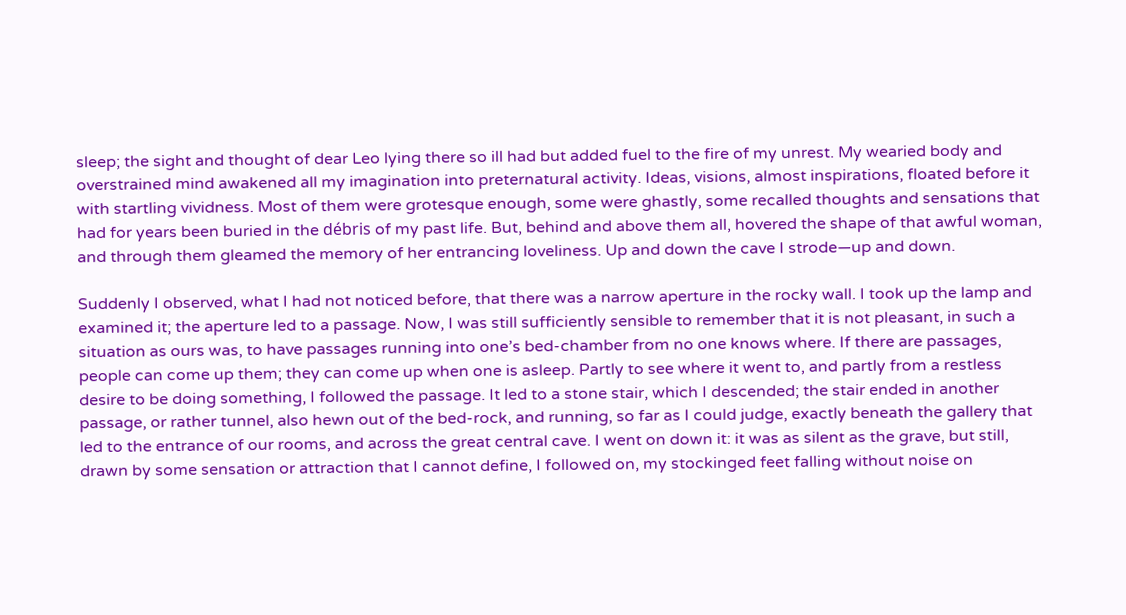sleep; the sight and thought of dear Leo lying there so ill had but added fuel to the fire of my unrest. My wearied body and overstrained mind awakened all my imagination into preternatural activity. Ideas, visions, almost inspirations, floated before it with startling vividness. Most of them were grotesque enough, some were ghastly, some recalled thoughts and sensations that had for years been buried in the débris of my past life. But, behind and above them all, hovered the shape of that awful woman, and through them gleamed the memory of her entrancing loveliness. Up and down the cave I strode—up and down.

Suddenly I observed, what I had not noticed before, that there was a narrow aperture in the rocky wall. I took up the lamp and examined it; the aperture led to a passage. Now, I was still sufficiently sensible to remember that it is not pleasant, in such a situation as ours was, to have passages running into one’s bed-chamber from no one knows where. If there are passages, people can come up them; they can come up when one is asleep. Partly to see where it went to, and partly from a restless desire to be doing something, I followed the passage. It led to a stone stair, which I descended; the stair ended in another passage, or rather tunnel, also hewn out of the bed-rock, and running, so far as I could judge, exactly beneath the gallery that led to the entrance of our rooms, and across the great central cave. I went on down it: it was as silent as the grave, but still, drawn by some sensation or attraction that I cannot define, I followed on, my stockinged feet falling without noise on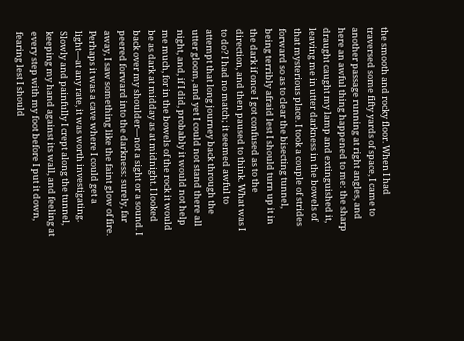the smooth and rocky floor. When I had traversed some fifty yards of space, I came to another passage running at right angles, and here an awful thing happened to me: the sharp draught caught my lamp and extinguished it, leaving me in utter darkness in the bowels of that mysterious place. I took a couple of strides forward so as to clear the bisecting tunnel, being terribly afraid lest I should turn up it in the dark if once I got confused as to the direction, and then paused to think. What was I to do? I had no match; it seemed awful to attempt that long journey back through the utter gloom, and yet I could not stand there all night, and, if I did, probably it would not help me much, for in the bowels of the rock it would be as dark at midday as at midnight. I looked back over my shoulder—not a sight or a sound. I peered forward into the darkness: surely, far away, I saw something like the faint glow of fire. Perhaps it was a cave where I could get a light—at any rate, it was worth investigating. Slowly and painfully I crept along the tunnel, keeping my hand against its wall, and feeling at every step with my foot before I put it down, fearing lest I should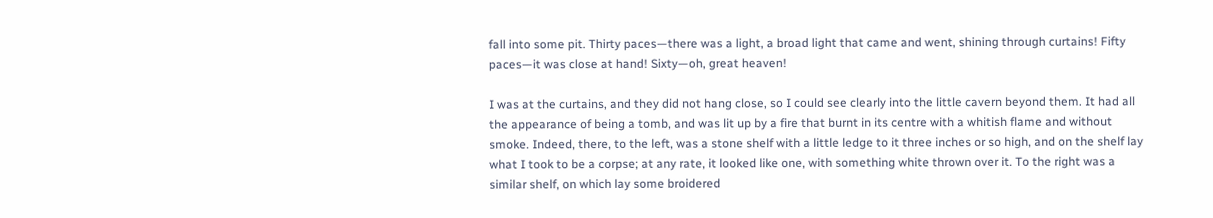fall into some pit. Thirty paces—there was a light, a broad light that came and went, shining through curtains! Fifty paces—it was close at hand! Sixty—oh, great heaven!

I was at the curtains, and they did not hang close, so I could see clearly into the little cavern beyond them. It had all the appearance of being a tomb, and was lit up by a fire that burnt in its centre with a whitish flame and without smoke. Indeed, there, to the left, was a stone shelf with a little ledge to it three inches or so high, and on the shelf lay what I took to be a corpse; at any rate, it looked like one, with something white thrown over it. To the right was a similar shelf, on which lay some broidered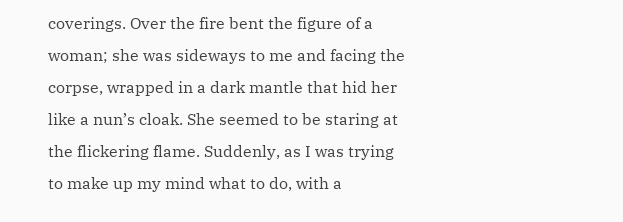coverings. Over the fire bent the figure of a woman; she was sideways to me and facing the corpse, wrapped in a dark mantle that hid her like a nun’s cloak. She seemed to be staring at the flickering flame. Suddenly, as I was trying to make up my mind what to do, with a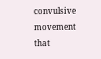convulsive movement that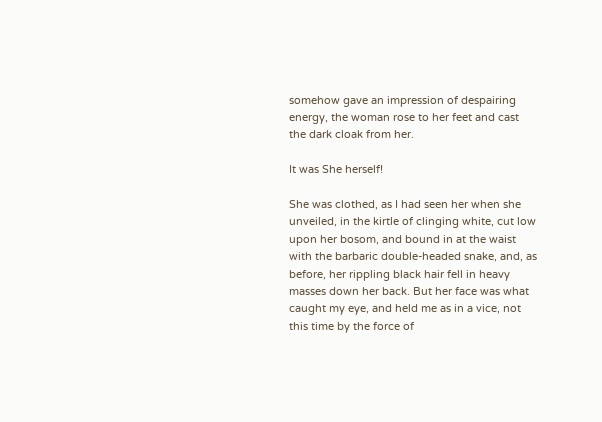somehow gave an impression of despairing energy, the woman rose to her feet and cast the dark cloak from her.

It was She herself!

She was clothed, as I had seen her when she unveiled, in the kirtle of clinging white, cut low upon her bosom, and bound in at the waist with the barbaric double-headed snake, and, as before, her rippling black hair fell in heavy masses down her back. But her face was what caught my eye, and held me as in a vice, not this time by the force of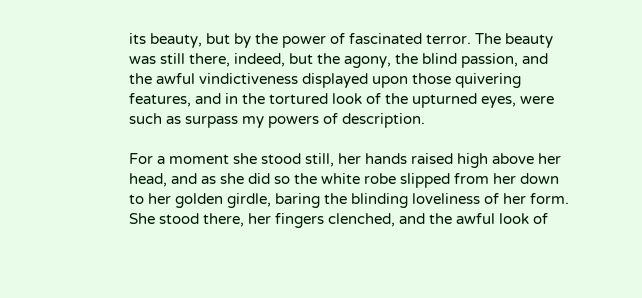its beauty, but by the power of fascinated terror. The beauty was still there, indeed, but the agony, the blind passion, and the awful vindictiveness displayed upon those quivering features, and in the tortured look of the upturned eyes, were such as surpass my powers of description.

For a moment she stood still, her hands raised high above her head, and as she did so the white robe slipped from her down to her golden girdle, baring the blinding loveliness of her form. She stood there, her fingers clenched, and the awful look of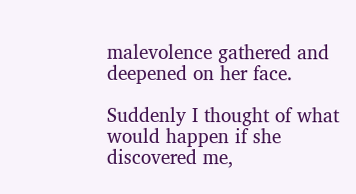malevolence gathered and deepened on her face.

Suddenly I thought of what would happen if she discovered me,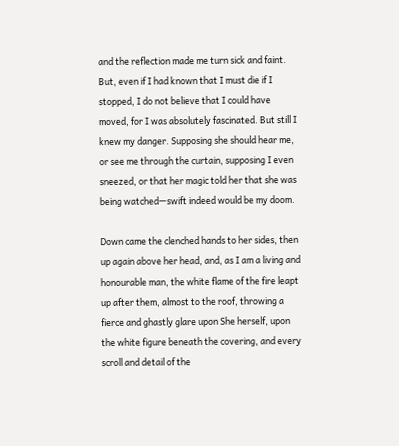and the reflection made me turn sick and faint. But, even if I had known that I must die if I stopped, I do not believe that I could have moved, for I was absolutely fascinated. But still I knew my danger. Supposing she should hear me, or see me through the curtain, supposing I even sneezed, or that her magic told her that she was being watched—swift indeed would be my doom.

Down came the clenched hands to her sides, then up again above her head, and, as I am a living and honourable man, the white flame of the fire leapt up after them, almost to the roof, throwing a fierce and ghastly glare upon She herself, upon the white figure beneath the covering, and every scroll and detail of the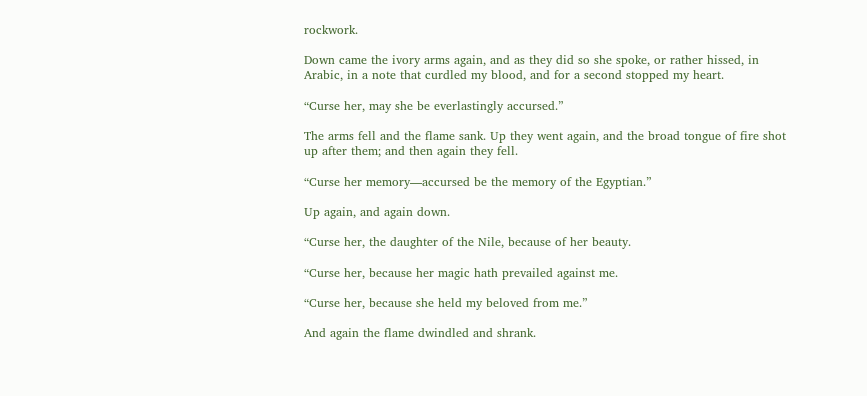rockwork.

Down came the ivory arms again, and as they did so she spoke, or rather hissed, in Arabic, in a note that curdled my blood, and for a second stopped my heart.

“Curse her, may she be everlastingly accursed.”

The arms fell and the flame sank. Up they went again, and the broad tongue of fire shot up after them; and then again they fell.

“Curse her memory—accursed be the memory of the Egyptian.”

Up again, and again down.

“Curse her, the daughter of the Nile, because of her beauty.

“Curse her, because her magic hath prevailed against me.

“Curse her, because she held my beloved from me.”

And again the flame dwindled and shrank.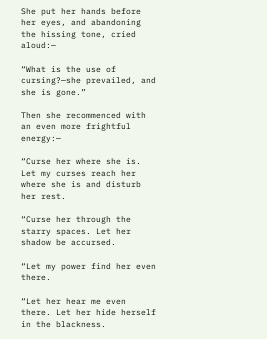She put her hands before her eyes, and abandoning the hissing tone, cried aloud:—

“What is the use of cursing?—she prevailed, and she is gone.”

Then she recommenced with an even more frightful energy:—

“Curse her where she is. Let my curses reach her where she is and disturb her rest.

“Curse her through the starry spaces. Let her shadow be accursed.

“Let my power find her even there.

“Let her hear me even there. Let her hide herself in the blackness.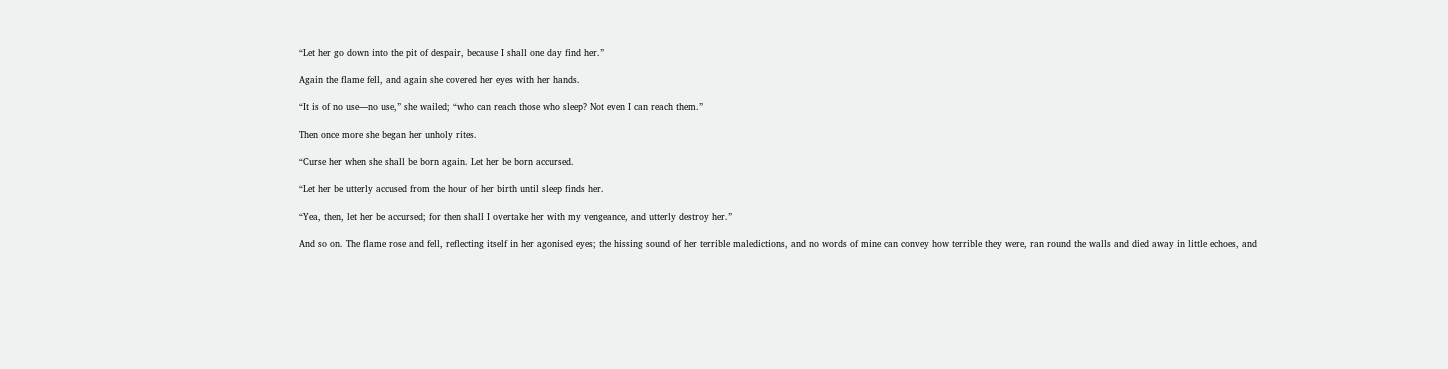“Let her go down into the pit of despair, because I shall one day find her.”

Again the flame fell, and again she covered her eyes with her hands.

“It is of no use—no use,” she wailed; “who can reach those who sleep? Not even I can reach them.”

Then once more she began her unholy rites.

“Curse her when she shall be born again. Let her be born accursed.

“Let her be utterly accused from the hour of her birth until sleep finds her.

“Yea, then, let her be accursed; for then shall I overtake her with my vengeance, and utterly destroy her.”

And so on. The flame rose and fell, reflecting itself in her agonised eyes; the hissing sound of her terrible maledictions, and no words of mine can convey how terrible they were, ran round the walls and died away in little echoes, and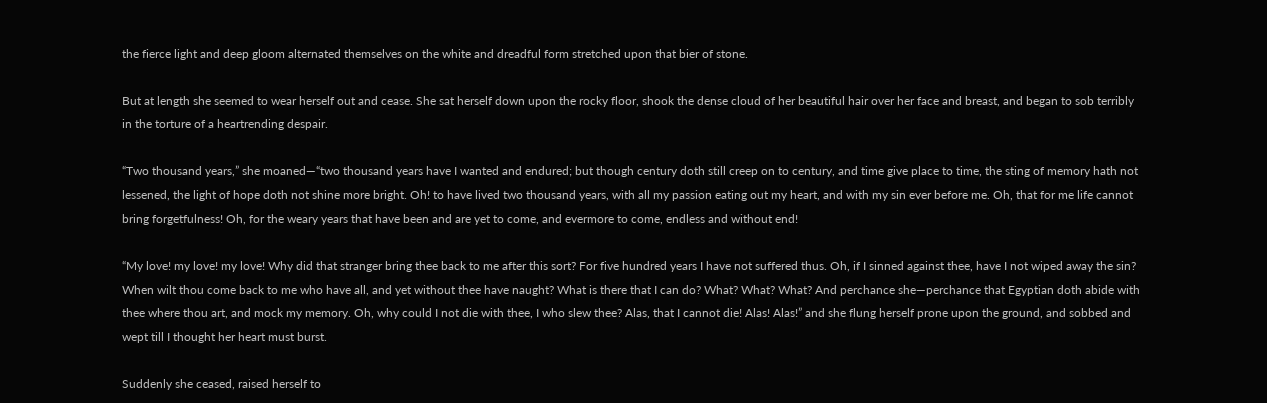the fierce light and deep gloom alternated themselves on the white and dreadful form stretched upon that bier of stone.

But at length she seemed to wear herself out and cease. She sat herself down upon the rocky floor, shook the dense cloud of her beautiful hair over her face and breast, and began to sob terribly in the torture of a heartrending despair.

“Two thousand years,” she moaned—“two thousand years have I wanted and endured; but though century doth still creep on to century, and time give place to time, the sting of memory hath not lessened, the light of hope doth not shine more bright. Oh! to have lived two thousand years, with all my passion eating out my heart, and with my sin ever before me. Oh, that for me life cannot bring forgetfulness! Oh, for the weary years that have been and are yet to come, and evermore to come, endless and without end!

“My love! my love! my love! Why did that stranger bring thee back to me after this sort? For five hundred years I have not suffered thus. Oh, if I sinned against thee, have I not wiped away the sin? When wilt thou come back to me who have all, and yet without thee have naught? What is there that I can do? What? What? What? And perchance she—perchance that Egyptian doth abide with thee where thou art, and mock my memory. Oh, why could I not die with thee, I who slew thee? Alas, that I cannot die! Alas! Alas!” and she flung herself prone upon the ground, and sobbed and wept till I thought her heart must burst.

Suddenly she ceased, raised herself to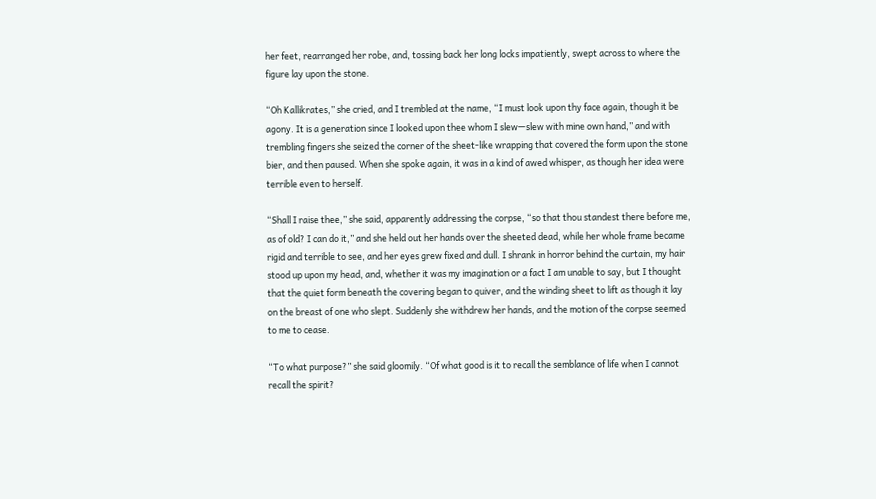her feet, rearranged her robe, and, tossing back her long locks impatiently, swept across to where the figure lay upon the stone.

“Oh Kallikrates,” she cried, and I trembled at the name, “I must look upon thy face again, though it be agony. It is a generation since I looked upon thee whom I slew—slew with mine own hand,” and with trembling fingers she seized the corner of the sheet-like wrapping that covered the form upon the stone bier, and then paused. When she spoke again, it was in a kind of awed whisper, as though her idea were terrible even to herself.

“Shall I raise thee,” she said, apparently addressing the corpse, “so that thou standest there before me, as of old? I can do it,” and she held out her hands over the sheeted dead, while her whole frame became rigid and terrible to see, and her eyes grew fixed and dull. I shrank in horror behind the curtain, my hair stood up upon my head, and, whether it was my imagination or a fact I am unable to say, but I thought that the quiet form beneath the covering began to quiver, and the winding sheet to lift as though it lay on the breast of one who slept. Suddenly she withdrew her hands, and the motion of the corpse seemed to me to cease.

“To what purpose?” she said gloomily. “Of what good is it to recall the semblance of life when I cannot recall the spirit?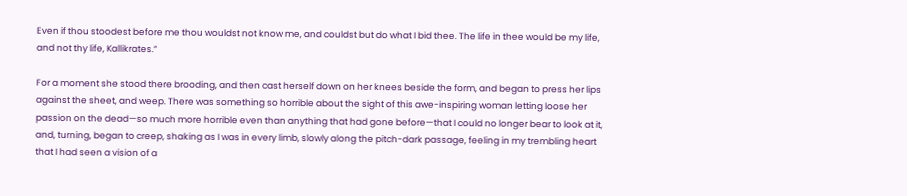Even if thou stoodest before me thou wouldst not know me, and couldst but do what I bid thee. The life in thee would be my life, and not thy life, Kallikrates.”

For a moment she stood there brooding, and then cast herself down on her knees beside the form, and began to press her lips against the sheet, and weep. There was something so horrible about the sight of this awe-inspiring woman letting loose her passion on the dead—so much more horrible even than anything that had gone before—that I could no longer bear to look at it, and, turning, began to creep, shaking as I was in every limb, slowly along the pitch-dark passage, feeling in my trembling heart that I had seen a vision of a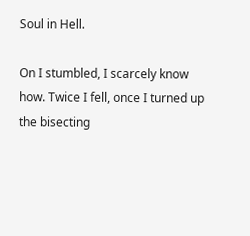Soul in Hell.

On I stumbled, I scarcely know how. Twice I fell, once I turned up the bisecting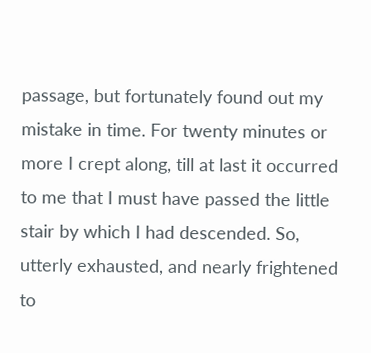passage, but fortunately found out my mistake in time. For twenty minutes or more I crept along, till at last it occurred to me that I must have passed the little stair by which I had descended. So, utterly exhausted, and nearly frightened to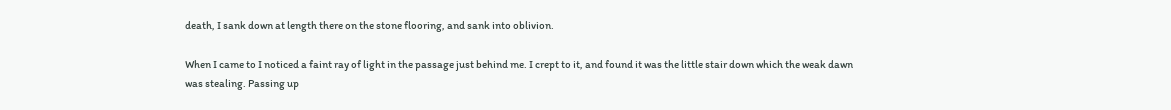death, I sank down at length there on the stone flooring, and sank into oblivion.

When I came to I noticed a faint ray of light in the passage just behind me. I crept to it, and found it was the little stair down which the weak dawn was stealing. Passing up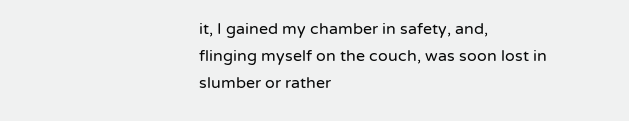it, I gained my chamber in safety, and, flinging myself on the couch, was soon lost in slumber or rather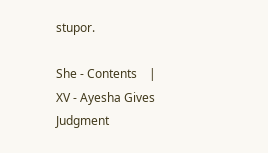stupor.

She - Contents    |     XV - Ayesha Gives Judgment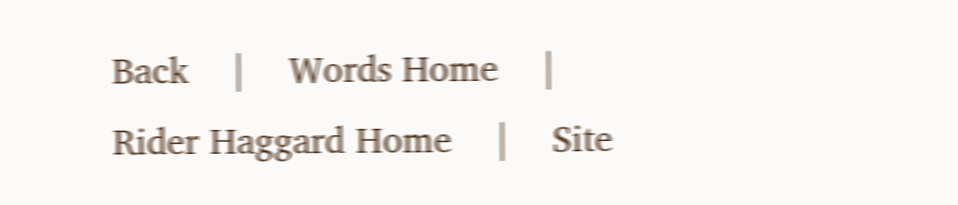Back    |    Words Home    |    Rider Haggard Home    |    Site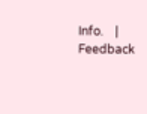Info.    |    Feedback